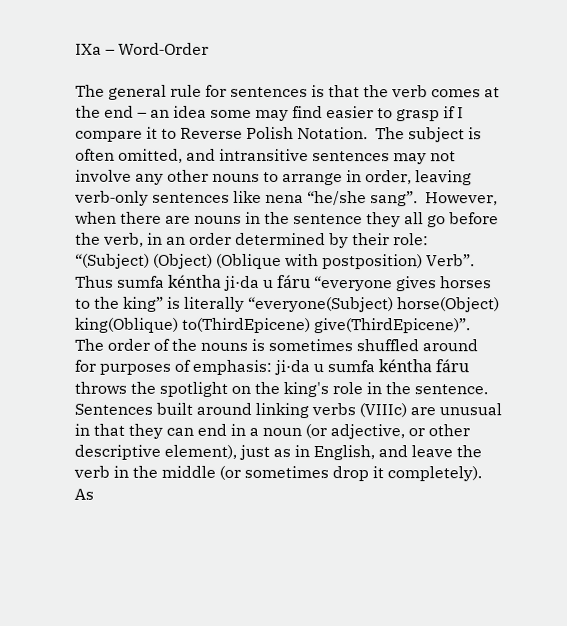IXa – Word‐Order

The general rule for sentences is that the verb comes at the end – an idea some may find easier to grasp if I compare it to Reverse Polish Notation.  The subject is often omitted, and intransitive sentences may not involve any other nouns to arrange in order, leaving verb‐only sentences like nena “he/she sang”.  However, when there are nouns in the sentence they all go before the verb, in an order determined by their role: “(Subject) (Object) (Oblique with postposition) Verb”.  Thus sumfa kéntha ji·da u fáru “everyone gives horses to the king” is literally “everyone(Subject) horse(Object) king(Oblique) to(ThirdEpicene) give(ThirdEpicene)”.  The order of the nouns is sometimes shuffled around for purposes of emphasis: ji·da u sumfa kéntha fáru throws the spotlight on the king's role in the sentence.
Sentences built around linking verbs (VIIIc) are unusual in that they can end in a noun (or adjective, or other descriptive element), just as in English, and leave the verb in the middle (or sometimes drop it completely).
As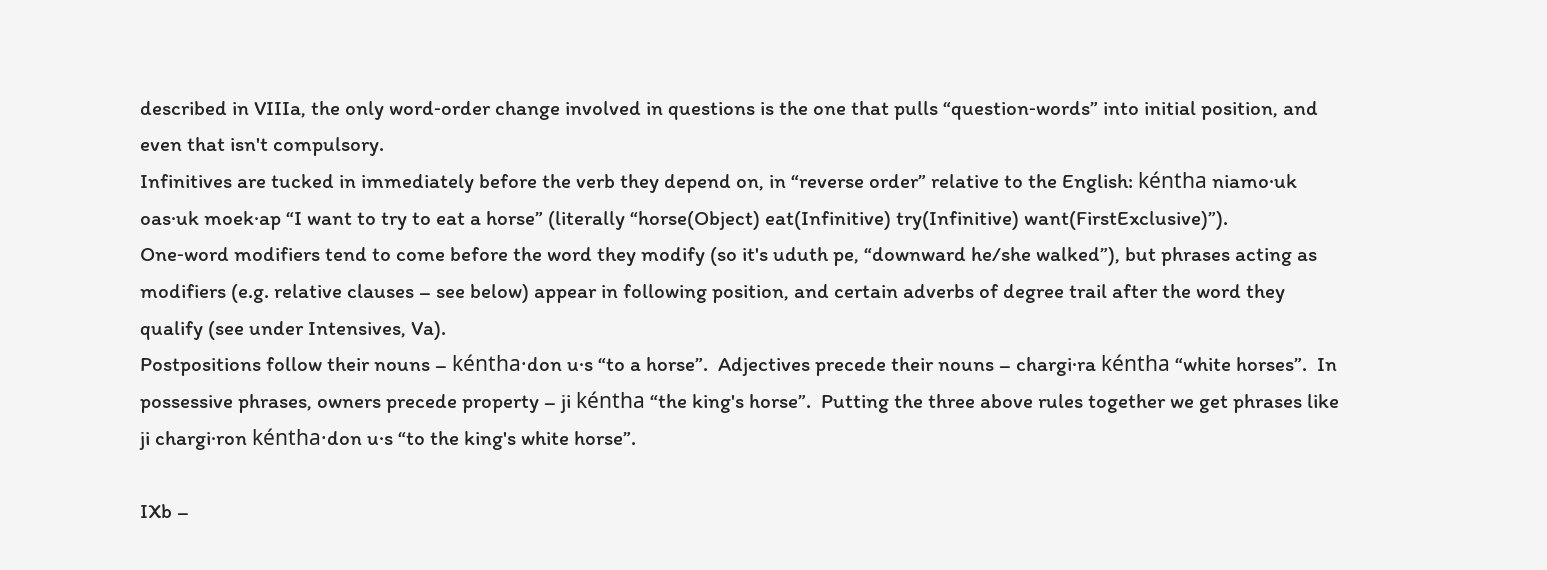described in VIIIa, the only word‐order change involved in questions is the one that pulls “question‐words” into initial position, and even that isn't compulsory.
Infinitives are tucked in immediately before the verb they depend on, in “reverse order” relative to the English: kéntha niamo·uk oas·uk moek·ap “I want to try to eat a horse” (literally “horse(Object) eat(Infinitive) try(Infinitive) want(FirstExclusive)”).
One‐word modifiers tend to come before the word they modify (so it's uduth pe, “downward he/she walked”), but phrases acting as modifiers (e.g. relative clauses – see below) appear in following position, and certain adverbs of degree trail after the word they qualify (see under Intensives, Va).
Postpositions follow their nouns – kéntha·don u·s “to a horse”.  Adjectives precede their nouns – chargi·ra kéntha “white horses”.  In possessive phrases, owners precede property – ji kéntha “the king's horse”.  Putting the three above rules together we get phrases like ji chargi·ron kéntha·don u·s “to the king's white horse”.

IXb –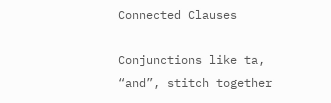Connected Clauses

Conjunctions like ta, “and”, stitch together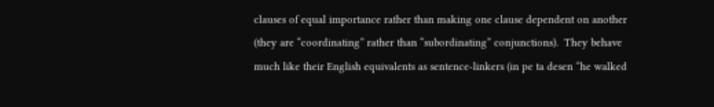clauses of equal importance rather than making one clause dependent on another (they are “coordinating” rather than “subordinating” conjunctions).  They behave much like their English equivalents as sentence‐linkers (in pe ta desen “he walked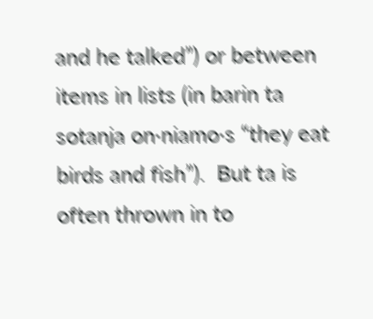and he talked”) or between items in lists (in barin ta sotanja on·niamo·s “they eat birds and fish”).  But ta is often thrown in to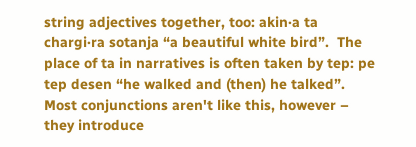string adjectives together, too: akin·a ta chargi·ra sotanja “a beautiful white bird”.  The place of ta in narratives is often taken by tep: pe tep desen “he walked and (then) he talked”.
Most conjunctions aren't like this, however – they introduce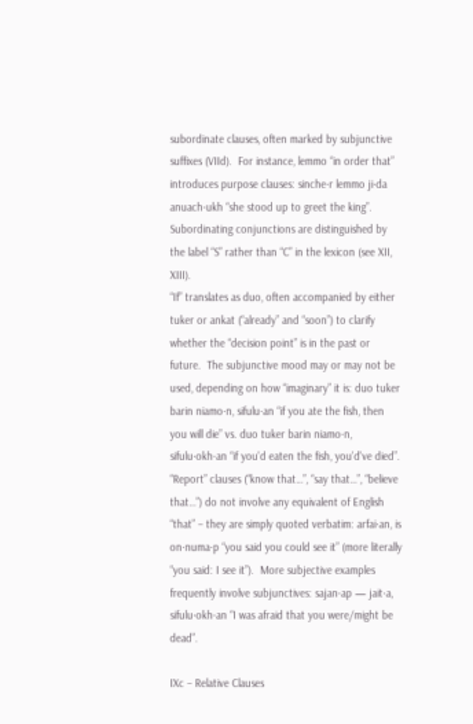subordinate clauses, often marked by subjunctive suffixes (VIId).  For instance, lemmo “in order that” introduces purpose clauses: sinche·r lemmo ji·da anuach·ukh “she stood up to greet the king”.  Subordinating conjunctions are distinguished by the label “S” rather than “C” in the lexicon (see XII, XIII).
“If” translates as duo, often accompanied by either tuker or ankat (“already” and “soon”) to clarify whether the “decision point” is in the past or future.  The subjunctive mood may or may not be used, depending on how “imaginary” it is: duo tuker barin niamo·n, sifulu·an “if you ate the fish, then you will die” vs. duo tuker barin niamo·n, sifulu·okh·an “if you'd eaten the fish, you'd've died”.
“Report” clauses (“know that…”, “say that…”, “believe that…”) do not involve any equivalent of English “that” – they are simply quoted verbatim: arfai·an, is on·numa·p “you said you could see it” (more literally “you said: I see it”).  More subjective examples frequently involve subjunctives: sajan·ap — jait·a, sifulu·okh·an “I was afraid that you were/might be dead”.

IXc – Relative Clauses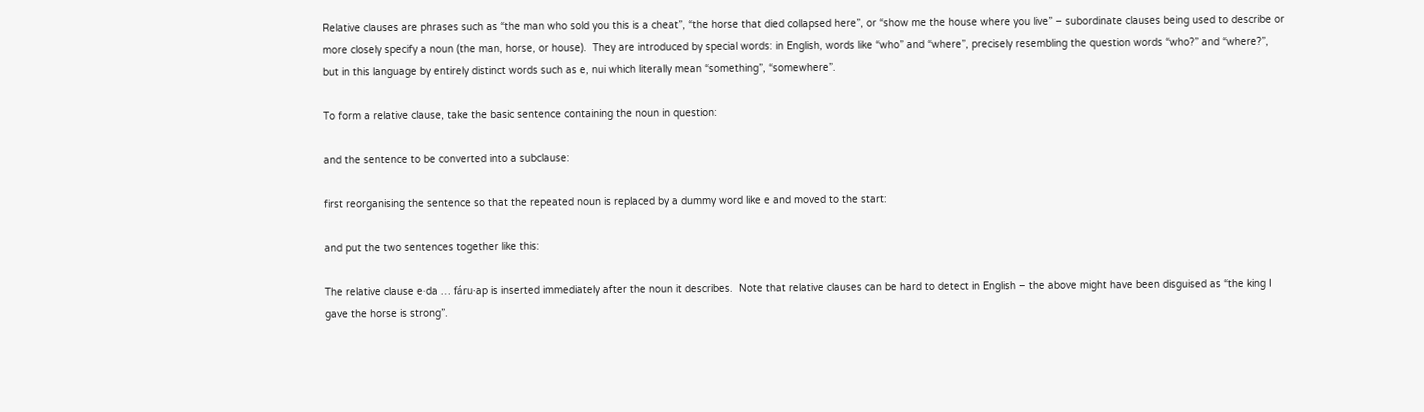Relative clauses are phrases such as “the man who sold you this is a cheat”, “the horse that died collapsed here”, or “show me the house where you live” – subordinate clauses being used to describe or more closely specify a noun (the man, horse, or house).  They are introduced by special words: in English, words like “who” and “where”, precisely resembling the question words “who?” and “where?”, but in this language by entirely distinct words such as e, nui which literally mean “something”, “somewhere”.

To form a relative clause, take the basic sentence containing the noun in question:

and the sentence to be converted into a subclause:

first reorganising the sentence so that the repeated noun is replaced by a dummy word like e and moved to the start:

and put the two sentences together like this:

The relative clause e·da … fáru·ap is inserted immediately after the noun it describes.  Note that relative clauses can be hard to detect in English – the above might have been disguised as “the king I gave the horse is strong”.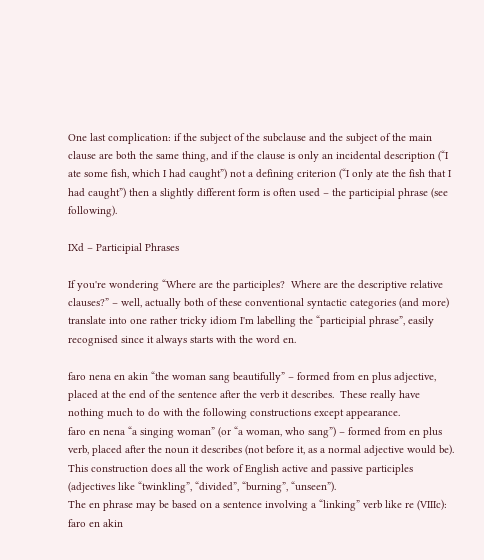One last complication: if the subject of the subclause and the subject of the main clause are both the same thing, and if the clause is only an incidental description (“I ate some fish, which I had caught”) not a defining criterion (“I only ate the fish that I had caught”) then a slightly different form is often used – the participial phrase (see following).

IXd – Participial Phrases

If you're wondering “Where are the participles?  Where are the descriptive relative clauses?” – well, actually both of these conventional syntactic categories (and more) translate into one rather tricky idiom I'm labelling the “participial phrase”, easily recognised since it always starts with the word en.

faro nena en akin “the woman sang beautifully” – formed from en plus adjective, placed at the end of the sentence after the verb it describes.  These really have nothing much to do with the following constructions except appearance.
faro en nena “a singing woman” (or “a woman, who sang”) – formed from en plus verb, placed after the noun it describes (not before it, as a normal adjective would be).  This construction does all the work of English active and passive participles (adjectives like “twinkling”, “divided”, “burning”, “unseen”).
The en phrase may be based on a sentence involving a “linking” verb like re (VIIIc): faro en akin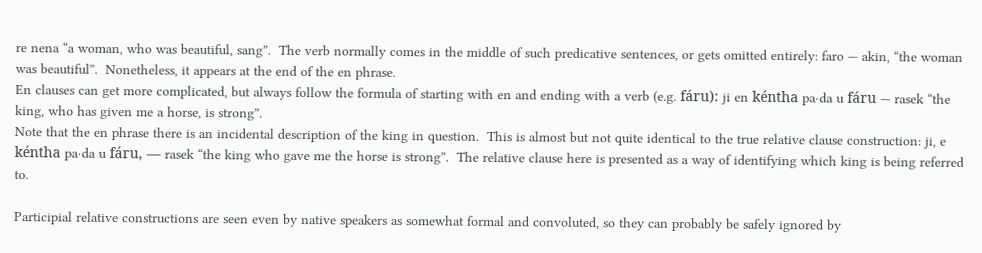re nena “a woman, who was beautiful, sang”.  The verb normally comes in the middle of such predicative sentences, or gets omitted entirely: faro — akin, “the woman was beautiful”.  Nonetheless, it appears at the end of the en phrase.
En clauses can get more complicated, but always follow the formula of starting with en and ending with a verb (e.g. fáru): ji en kéntha pa·da u fáru — rasek “the king, who has given me a horse, is strong”.
Note that the en phrase there is an incidental description of the king in question.  This is almost but not quite identical to the true relative clause construction: ji, e kéntha pa·da u fáru, — rasek “the king who gave me the horse is strong”.  The relative clause here is presented as a way of identifying which king is being referred to.

Participial relative constructions are seen even by native speakers as somewhat formal and convoluted, so they can probably be safely ignored by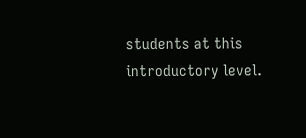students at this introductory level.